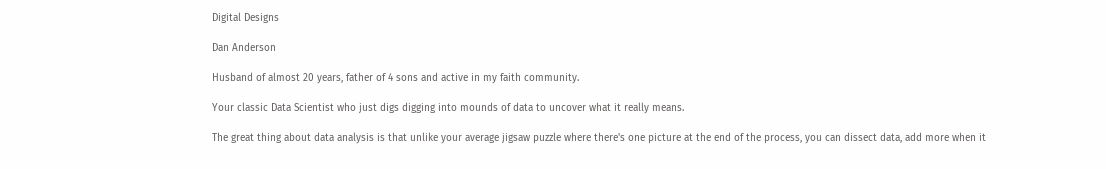Digital Designs

Dan Anderson

Husband of almost 20 years, father of 4 sons and active in my faith community.

Your classic Data Scientist who just digs digging into mounds of data to uncover what it really means.

The great thing about data analysis is that unlike your average jigsaw puzzle where there's one picture at the end of the process, you can dissect data, add more when it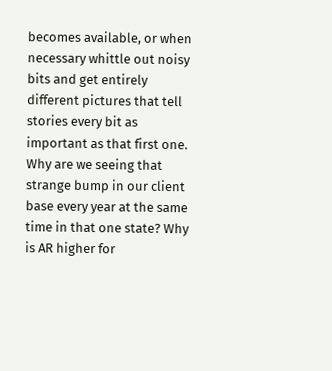becomes available, or when necessary whittle out noisy bits and get entirely different pictures that tell stories every bit as important as that first one. Why are we seeing that strange bump in our client base every year at the same time in that one state? Why is AR higher for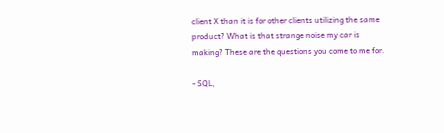client X than it is for other clients utilizing the same product? What is that strange noise my car is making? These are the questions you come to me for.

- SQL,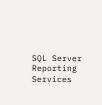SQL Server Reporting Services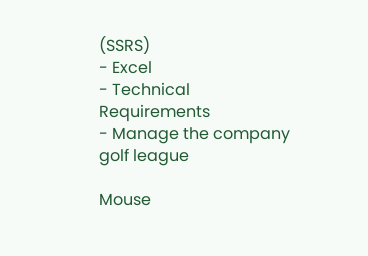(SSRS)
- Excel
- Technical Requirements
- Manage the company golf league

Mouse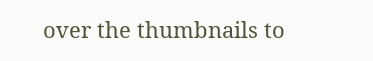over the thumbnails to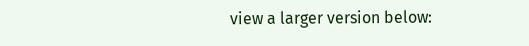view a larger version below: